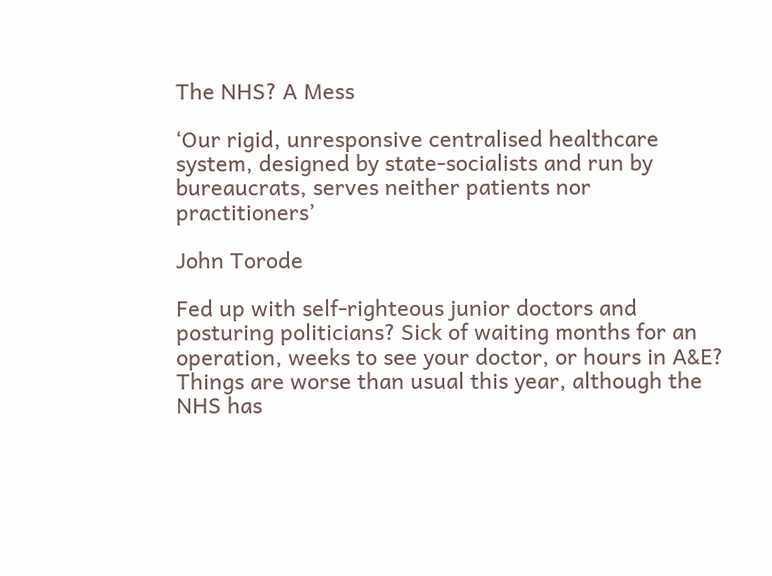The NHS? A Mess

‘Our rigid, unresponsive centralised healthcare system, designed by state-socialists and run by bureaucrats, serves neither patients nor practitioners’

John Torode

Fed up with self-righteous junior doctors and posturing politicians? Sick of waiting months for an operation, weeks to see your doctor, or hours in A&E? Things are worse than usual this year, although the NHS has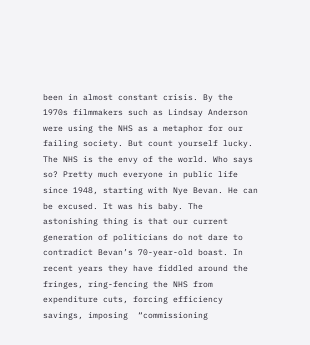been in almost constant crisis. By the 1970s filmmakers such as Lindsay Anderson were using the NHS as a metaphor for our failing society. But count yourself lucky. The NHS is the envy of the world. Who says so? Pretty much everyone in public life since 1948, starting with Nye Bevan. He can be excused. It was his baby. The astonishing thing is that our current generation of politicians do not dare to contradict Bevan’s 70-year-old boast. In recent years they have fiddled around the fringes, ring-fencing the NHS from expenditure cuts, forcing efficiency savings, imposing  “commissioning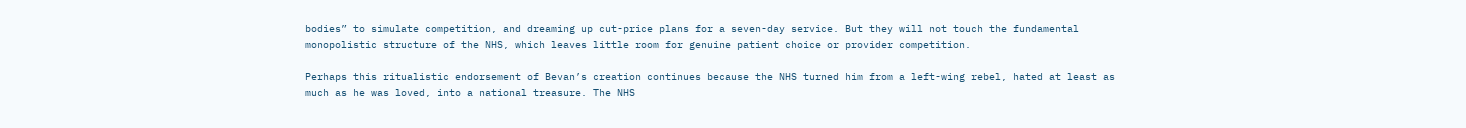bodies” to simulate competition, and dreaming up cut-price plans for a seven-day service. But they will not touch the fundamental monopolistic structure of the NHS, which leaves little room for genuine patient choice or provider competition.

Perhaps this ritualistic endorsement of Bevan’s creation continues because the NHS turned him from a left-wing rebel, hated at least as much as he was loved, into a national treasure. The NHS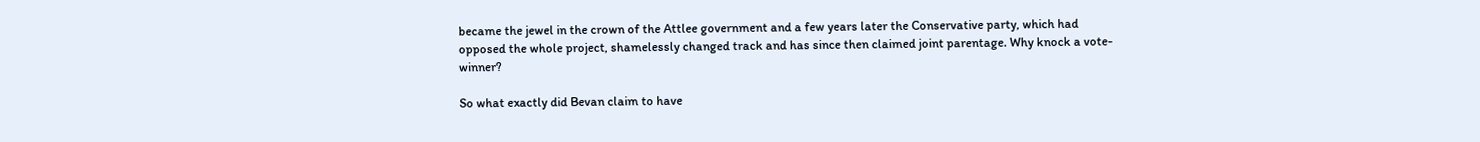became the jewel in the crown of the Attlee government and a few years later the Conservative party, which had opposed the whole project, shamelessly changed track and has since then claimed joint parentage. Why knock a vote-winner?

So what exactly did Bevan claim to have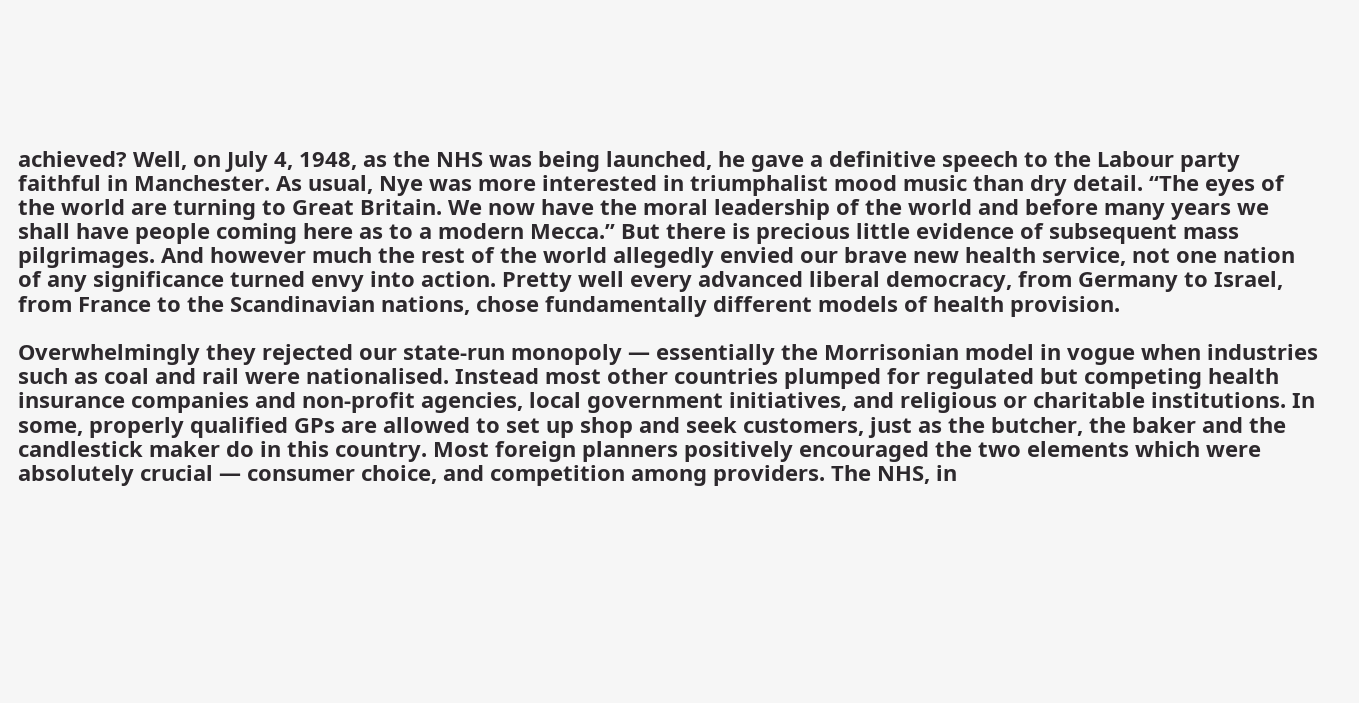achieved? Well, on July 4, 1948, as the NHS was being launched, he gave a definitive speech to the Labour party faithful in Manchester. As usual, Nye was more interested in triumphalist mood music than dry detail. “The eyes of the world are turning to Great Britain. We now have the moral leadership of the world and before many years we shall have people coming here as to a modern Mecca.” But there is precious little evidence of subsequent mass pilgrimages. And however much the rest of the world allegedly envied our brave new health service, not one nation of any significance turned envy into action. Pretty well every advanced liberal democracy, from Germany to Israel, from France to the Scandinavian nations, chose fundamentally different models of health provision.

Overwhelmingly they rejected our state-run monopoly — essentially the Morrisonian model in vogue when industries such as coal and rail were nationalised. Instead most other countries plumped for regulated but competing health insurance companies and non-profit agencies, local government initiatives, and religious or charitable institutions. In some, properly qualified GPs are allowed to set up shop and seek customers, just as the butcher, the baker and the candlestick maker do in this country. Most foreign planners positively encouraged the two elements which were absolutely crucial — consumer choice, and competition among providers. The NHS, in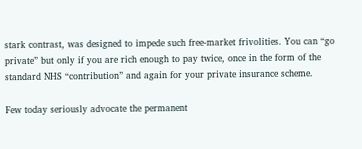stark contrast, was designed to impede such free-market frivolities. You can “go private” but only if you are rich enough to pay twice, once in the form of the standard NHS “contribution” and again for your private insurance scheme.

Few today seriously advocate the permanent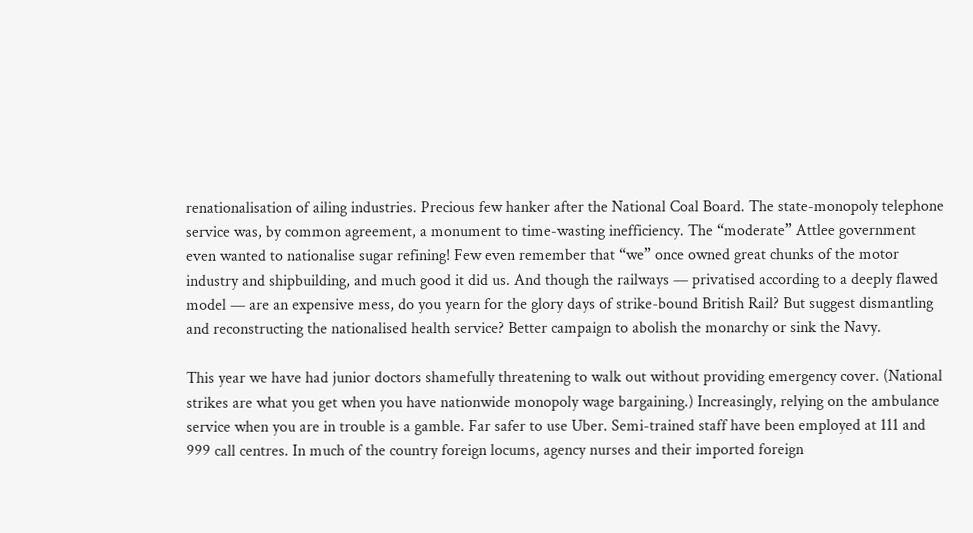renationalisation of ailing industries. Precious few hanker after the National Coal Board. The state-monopoly telephone service was, by common agreement, a monument to time-wasting inefficiency. The “moderate” Attlee government even wanted to nationalise sugar refining! Few even remember that “we” once owned great chunks of the motor industry and shipbuilding, and much good it did us. And though the railways — privatised according to a deeply flawed model — are an expensive mess, do you yearn for the glory days of strike-bound British Rail? But suggest dismantling and reconstructing the nationalised health service? Better campaign to abolish the monarchy or sink the Navy.

This year we have had junior doctors shamefully threatening to walk out without providing emergency cover. (National strikes are what you get when you have nationwide monopoly wage bargaining.) Increasingly, relying on the ambulance service when you are in trouble is a gamble. Far safer to use Uber. Semi-trained staff have been employed at 111 and 999 call centres. In much of the country foreign locums, agency nurses and their imported foreign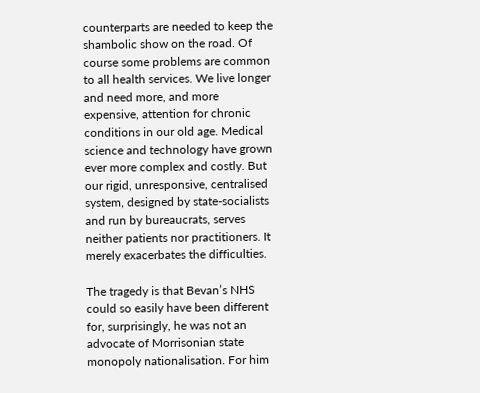counterparts are needed to keep the shambolic show on the road. Of course some problems are common to all health services. We live longer and need more, and more expensive, attention for chronic conditions in our old age. Medical science and technology have grown ever more complex and costly. But our rigid, unresponsive, centralised system, designed by state-socialists and run by bureaucrats, serves neither patients nor practitioners. It merely exacerbates the difficulties.

The tragedy is that Bevan’s NHS could so easily have been different for, surprisingly, he was not an advocate of Morrisonian state monopoly nationalisation. For him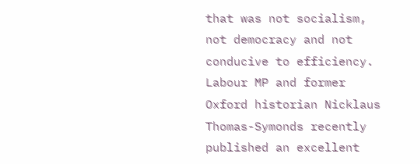that was not socialism, not democracy and not conducive to efficiency. Labour MP and former Oxford historian Nicklaus Thomas-Symonds recently published an excellent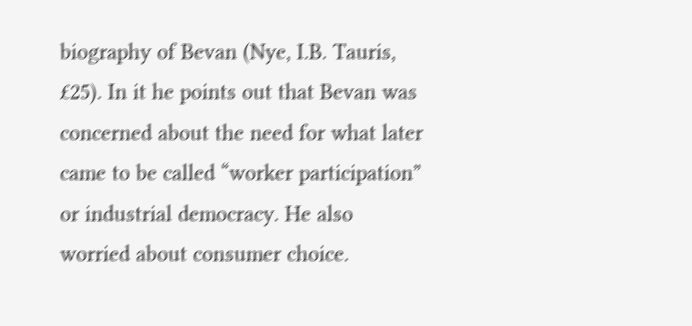biography of Bevan (Nye, I.B. Tauris, £25). In it he points out that Bevan was concerned about the need for what later came to be called “worker participation” or industrial democracy. He also worried about consumer choice.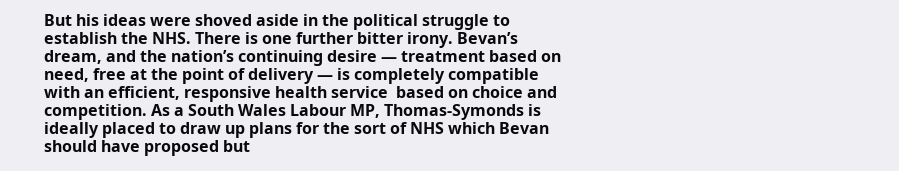But his ideas were shoved aside in the political struggle to establish the NHS. There is one further bitter irony. Bevan’s dream, and the nation’s continuing desire — treatment based on need, free at the point of delivery — is completely compatible with an efficient, responsive health service  based on choice and competition. As a South Wales Labour MP, Thomas-Symonds is ideally placed to draw up plans for the sort of NHS which Bevan should have proposed but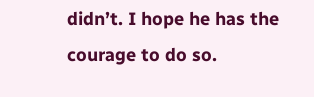didn’t. I hope he has the courage to do so.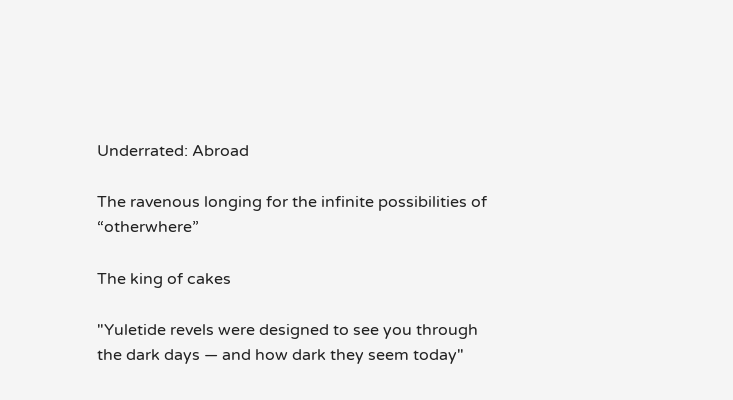Underrated: Abroad

The ravenous longing for the infinite possibilities of “otherwhere”

The king of cakes

"Yuletide revels were designed to see you through the dark days — and how dark they seem today"